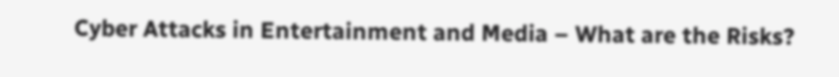Cyber Attacks in Entertainment and Media – What are the Risks?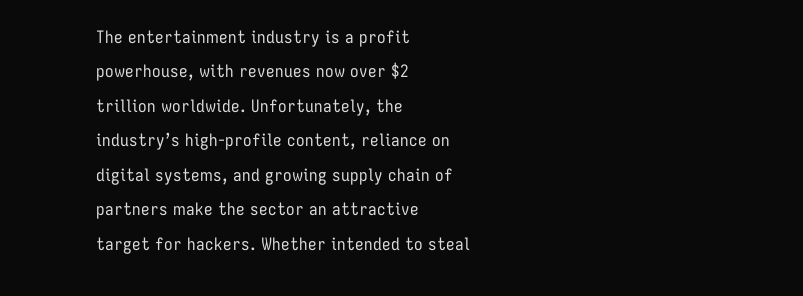The entertainment industry is a profit powerhouse, with revenues now over $2 trillion worldwide. Unfortunately, the industry’s high-profile content, reliance on digital systems, and growing supply chain of partners make the sector an attractive target for hackers. Whether intended to steal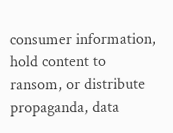consumer information, hold content to ransom, or distribute propaganda, data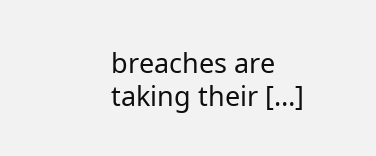breaches are taking their […]